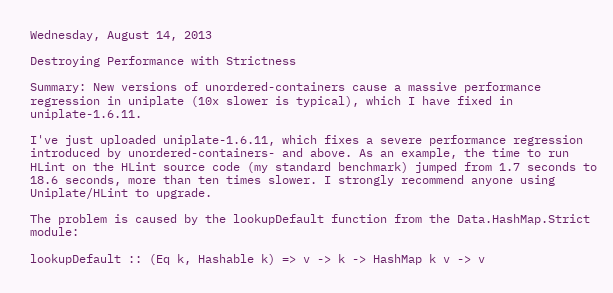Wednesday, August 14, 2013

Destroying Performance with Strictness

Summary: New versions of unordered-containers cause a massive performance regression in uniplate (10x slower is typical), which I have fixed in uniplate-1.6.11.

I've just uploaded uniplate-1.6.11, which fixes a severe performance regression introduced by unordered-containers- and above. As an example, the time to run HLint on the HLint source code (my standard benchmark) jumped from 1.7 seconds to 18.6 seconds, more than ten times slower. I strongly recommend anyone using Uniplate/HLint to upgrade.

The problem is caused by the lookupDefault function from the Data.HashMap.Strict module:

lookupDefault :: (Eq k, Hashable k) => v -> k -> HashMap k v -> v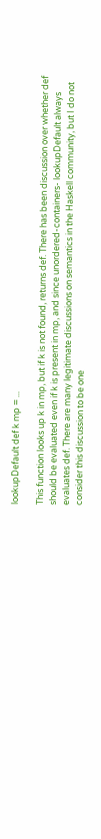lookupDefault def k mp = ...

This function looks up k in mp, but if k is not found, returns def. There has been discussion over whether def should be evaluated even if k is present in mp, and since unordered-containers- lookupDefault always evaluates def. There are many legitimate discussions on semantics in the Haskell community, but I do not consider this discussion to be one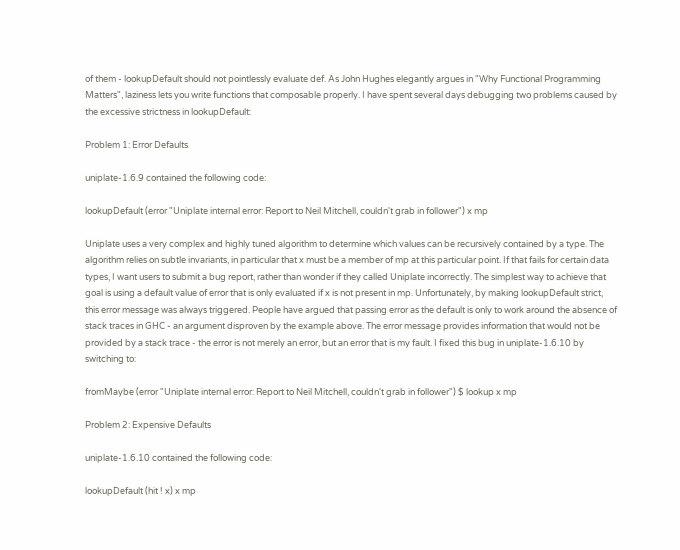of them - lookupDefault should not pointlessly evaluate def. As John Hughes elegantly argues in "Why Functional Programming Matters", laziness lets you write functions that composable properly. I have spent several days debugging two problems caused by the excessive strictness in lookupDefault:

Problem 1: Error Defaults

uniplate-1.6.9 contained the following code:

lookupDefault (error "Uniplate internal error: Report to Neil Mitchell, couldn't grab in follower") x mp

Uniplate uses a very complex and highly tuned algorithm to determine which values can be recursively contained by a type. The algorithm relies on subtle invariants, in particular that x must be a member of mp at this particular point. If that fails for certain data types, I want users to submit a bug report, rather than wonder if they called Uniplate incorrectly. The simplest way to achieve that goal is using a default value of error that is only evaluated if x is not present in mp. Unfortunately, by making lookupDefault strict, this error message was always triggered. People have argued that passing error as the default is only to work around the absence of stack traces in GHC - an argument disproven by the example above. The error message provides information that would not be provided by a stack trace - the error is not merely an error, but an error that is my fault. I fixed this bug in uniplate-1.6.10 by switching to:

fromMaybe (error "Uniplate internal error: Report to Neil Mitchell, couldn't grab in follower") $ lookup x mp

Problem 2: Expensive Defaults

uniplate-1.6.10 contained the following code:

lookupDefault (hit ! x) x mp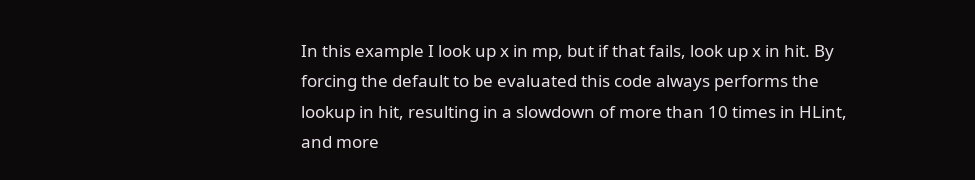In this example I look up x in mp, but if that fails, look up x in hit. By forcing the default to be evaluated this code always performs the lookup in hit, resulting in a slowdown of more than 10 times in HLint, and more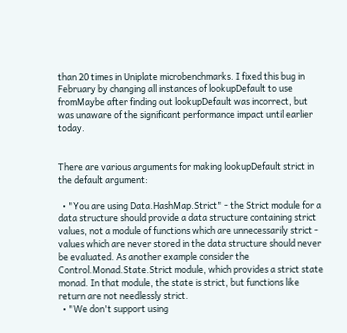than 20 times in Uniplate microbenchmarks. I fixed this bug in February by changing all instances of lookupDefault to use fromMaybe after finding out lookupDefault was incorrect, but was unaware of the significant performance impact until earlier today.


There are various arguments for making lookupDefault strict in the default argument:

  • "You are using Data.HashMap.Strict" - the Strict module for a data structure should provide a data structure containing strict values, not a module of functions which are unnecessarily strict - values which are never stored in the data structure should never be evaluated. As another example consider the Control.Monad.State.Strict module, which provides a strict state monad. In that module, the state is strict, but functions like return are not needlessly strict.
  • "We don't support using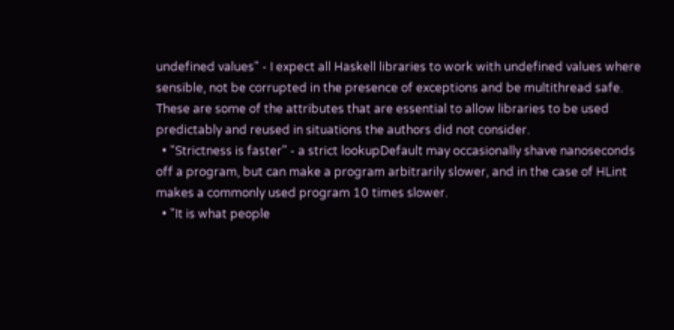undefined values" - I expect all Haskell libraries to work with undefined values where sensible, not be corrupted in the presence of exceptions and be multithread safe. These are some of the attributes that are essential to allow libraries to be used predictably and reused in situations the authors did not consider.
  • "Strictness is faster" - a strict lookupDefault may occasionally shave nanoseconds off a program, but can make a program arbitrarily slower, and in the case of HLint makes a commonly used program 10 times slower.
  • "It is what people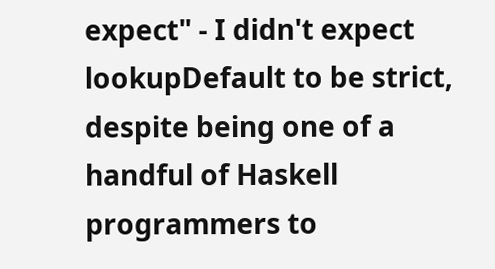expect" - I didn't expect lookupDefault to be strict, despite being one of a handful of Haskell programmers to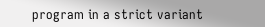program in a strict variant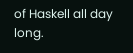of Haskell all day long.